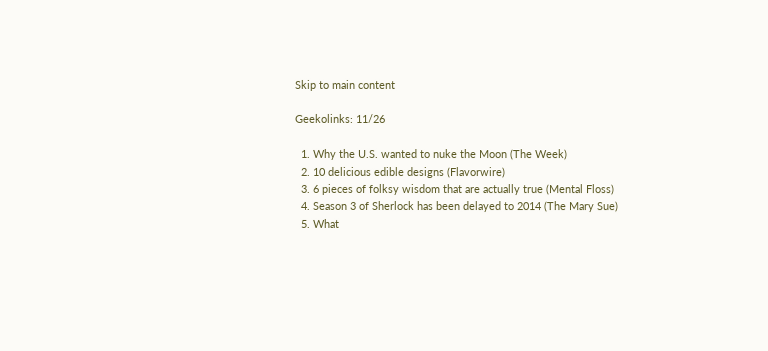Skip to main content

Geekolinks: 11/26

  1. Why the U.S. wanted to nuke the Moon (The Week)
  2. 10 delicious edible designs (Flavorwire)
  3. 6 pieces of folksy wisdom that are actually true (Mental Floss)
  4. Season 3 of Sherlock has been delayed to 2014 (The Mary Sue)
  5. What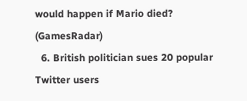would happen if Mario died? (GamesRadar)
  6. British politician sues 20 popular Twitter users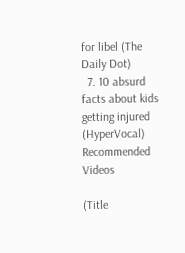for libel (The Daily Dot)
  7. 10 absurd facts about kids getting injured (HyperVocal)
Recommended Videos

(Title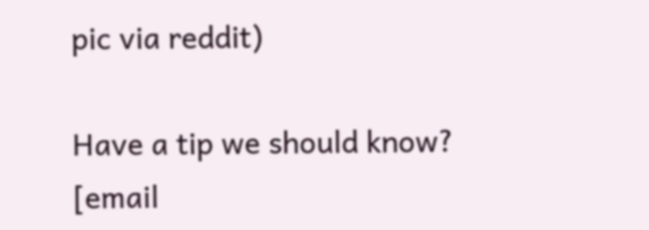pic via reddit)

Have a tip we should know? [email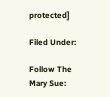protected]

Filed Under:

Follow The Mary Sue: